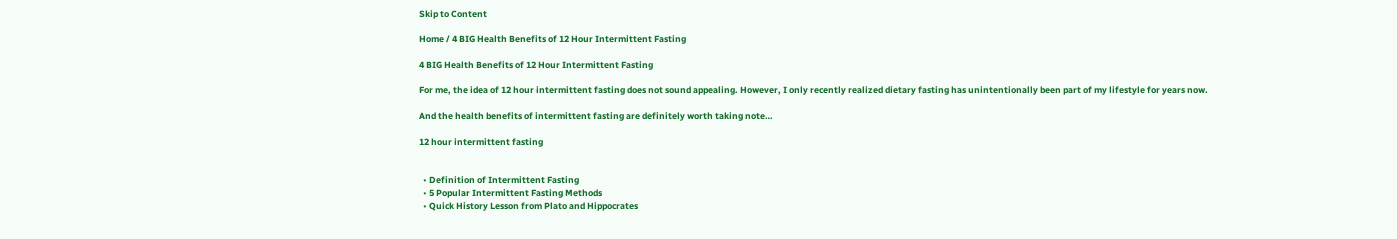Skip to Content

Home / 4 BIG Health Benefits of 12 Hour Intermittent Fasting

4 BIG Health Benefits of 12 Hour Intermittent Fasting

For me, the idea of 12 hour intermittent fasting does not sound appealing. However, I only recently realized dietary fasting has unintentionally been part of my lifestyle for years now.

And the health benefits of intermittent fasting are definitely worth taking note…

12 hour intermittent fasting


  • Definition of Intermittent Fasting
  • 5 Popular Intermittent Fasting Methods
  • Quick History Lesson from Plato and Hippocrates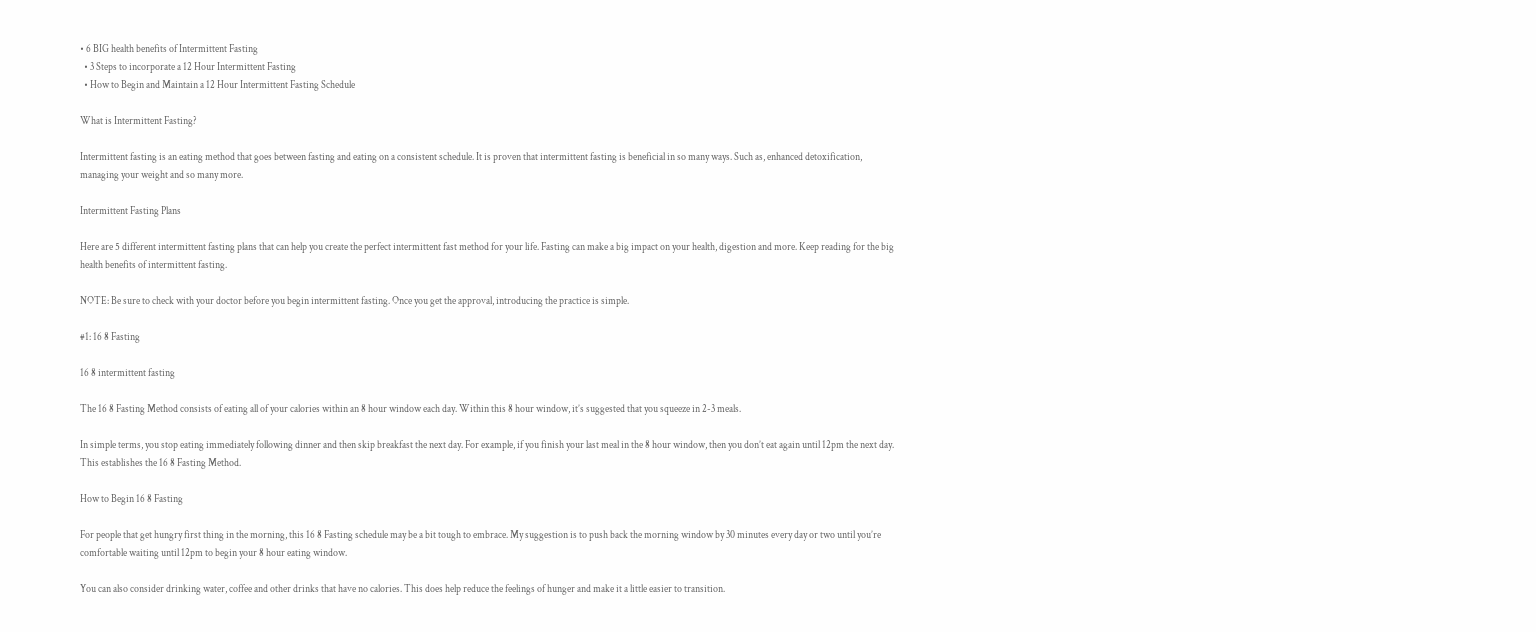• 6 BIG health benefits of Intermittent Fasting
  • 3 Steps to incorporate a 12 Hour Intermittent Fasting
  • How to Begin and Maintain a 12 Hour Intermittent Fasting Schedule

What is Intermittent Fasting?

Intermittent fasting is an eating method that goes between fasting and eating on a consistent schedule. It is proven that intermittent fasting is beneficial in so many ways. Such as, enhanced detoxification, managing your weight and so many more.

Intermittent Fasting Plans

Here are 5 different intermittent fasting plans that can help you create the perfect intermittent fast method for your life. Fasting can make a big impact on your health, digestion and more. Keep reading for the big health benefits of intermittent fasting.

NOTE: Be sure to check with your doctor before you begin intermittent fasting. Once you get the approval, introducing the practice is simple.

#1: 16 8 Fasting

16 8 intermittent fasting

The 16 8 Fasting Method consists of eating all of your calories within an 8 hour window each day. Within this 8 hour window, it’s suggested that you squeeze in 2-3 meals.

In simple terms, you stop eating immediately following dinner and then skip breakfast the next day. For example, if you finish your last meal in the 8 hour window, then you don’t eat again until 12pm the next day. This establishes the 16 8 Fasting Method.

How to Begin 16 8 Fasting

For people that get hungry first thing in the morning, this 16 8 Fasting schedule may be a bit tough to embrace. My suggestion is to push back the morning window by 30 minutes every day or two until you’re comfortable waiting until 12pm to begin your 8 hour eating window.

You can also consider drinking water, coffee and other drinks that have no calories. This does help reduce the feelings of hunger and make it a little easier to transition.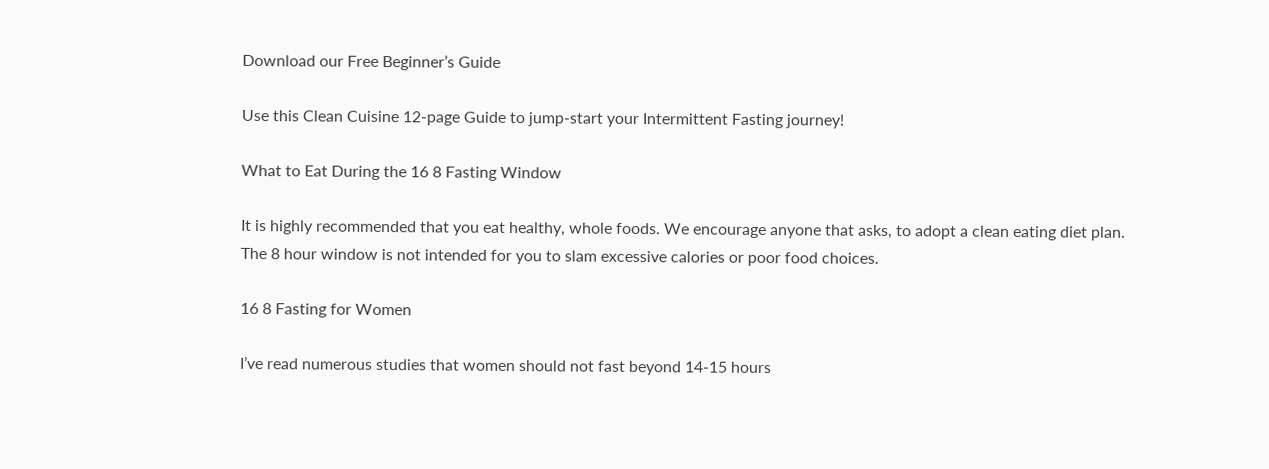Download our Free Beginner’s Guide

Use this Clean Cuisine 12-page Guide to jump-start your Intermittent Fasting journey!

What to Eat During the 16 8 Fasting Window

It is highly recommended that you eat healthy, whole foods. We encourage anyone that asks, to adopt a clean eating diet plan. The 8 hour window is not intended for you to slam excessive calories or poor food choices.

16 8 Fasting for Women

I’ve read numerous studies that women should not fast beyond 14-15 hours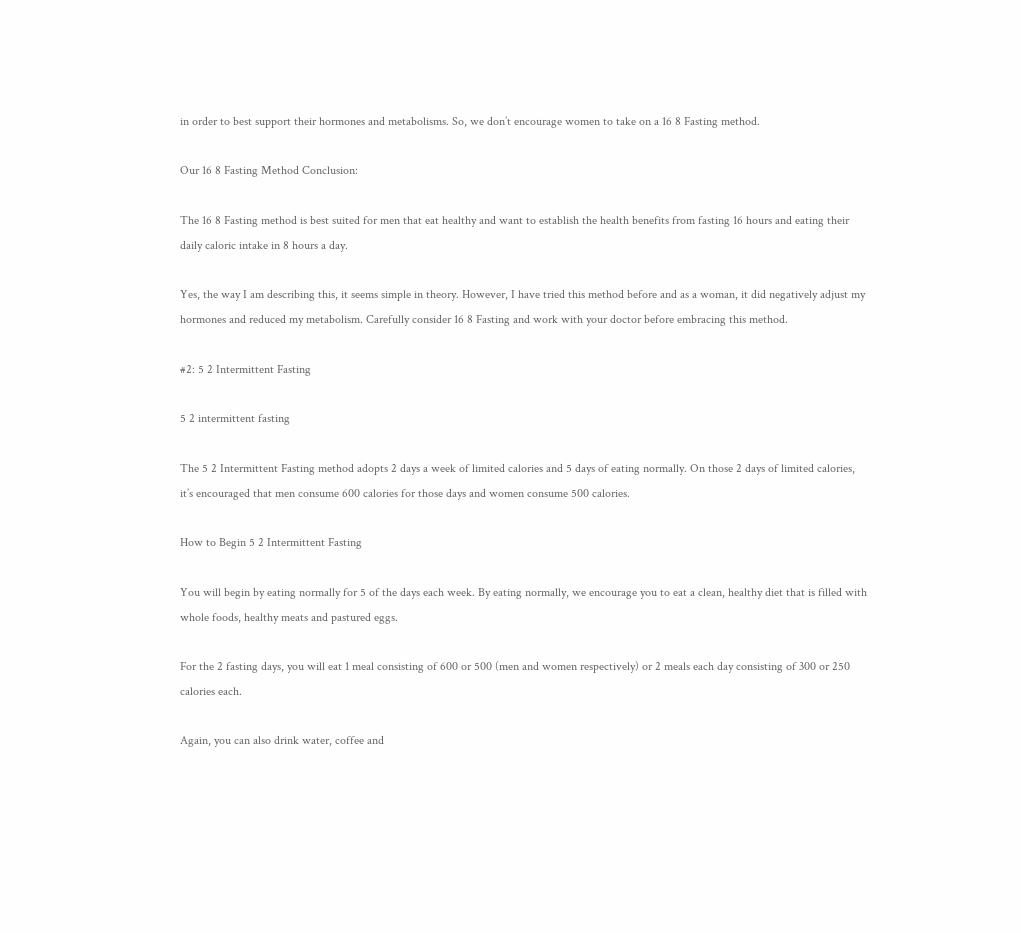in order to best support their hormones and metabolisms. So, we don’t encourage women to take on a 16 8 Fasting method.

Our 16 8 Fasting Method Conclusion:

The 16 8 Fasting method is best suited for men that eat healthy and want to establish the health benefits from fasting 16 hours and eating their daily caloric intake in 8 hours a day.

Yes, the way I am describing this, it seems simple in theory. However, I have tried this method before and as a woman, it did negatively adjust my hormones and reduced my metabolism. Carefully consider 16 8 Fasting and work with your doctor before embracing this method.

#2: 5 2 Intermittent Fasting

5 2 intermittent fasting

The 5 2 Intermittent Fasting method adopts 2 days a week of limited calories and 5 days of eating normally. On those 2 days of limited calories, it’s encouraged that men consume 600 calories for those days and women consume 500 calories.

How to Begin 5 2 Intermittent Fasting

You will begin by eating normally for 5 of the days each week. By eating normally, we encourage you to eat a clean, healthy diet that is filled with whole foods, healthy meats and pastured eggs.

For the 2 fasting days, you will eat 1 meal consisting of 600 or 500 (men and women respectively) or 2 meals each day consisting of 300 or 250 calories each.

Again, you can also drink water, coffee and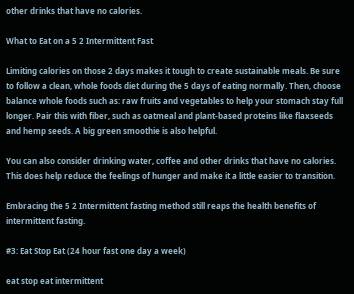other drinks that have no calories.

What to Eat on a 5 2 Intermittent Fast

Limiting calories on those 2 days makes it tough to create sustainable meals. Be sure to follow a clean, whole foods diet during the 5 days of eating normally. Then, choose balance whole foods such as: raw fruits and vegetables to help your stomach stay full longer. Pair this with fiber, such as oatmeal and plant-based proteins like flaxseeds and hemp seeds. A big green smoothie is also helpful.

You can also consider drinking water, coffee and other drinks that have no calories. This does help reduce the feelings of hunger and make it a little easier to transition.

Embracing the 5 2 Intermittent fasting method still reaps the health benefits of intermittent fasting.

#3: Eat Stop Eat (24 hour fast one day a week)

eat stop eat intermittent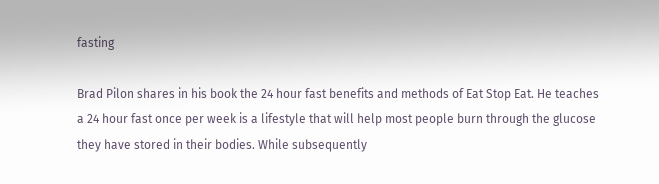fasting

Brad Pilon shares in his book the 24 hour fast benefits and methods of Eat Stop Eat. He teaches a 24 hour fast once per week is a lifestyle that will help most people burn through the glucose they have stored in their bodies. While subsequently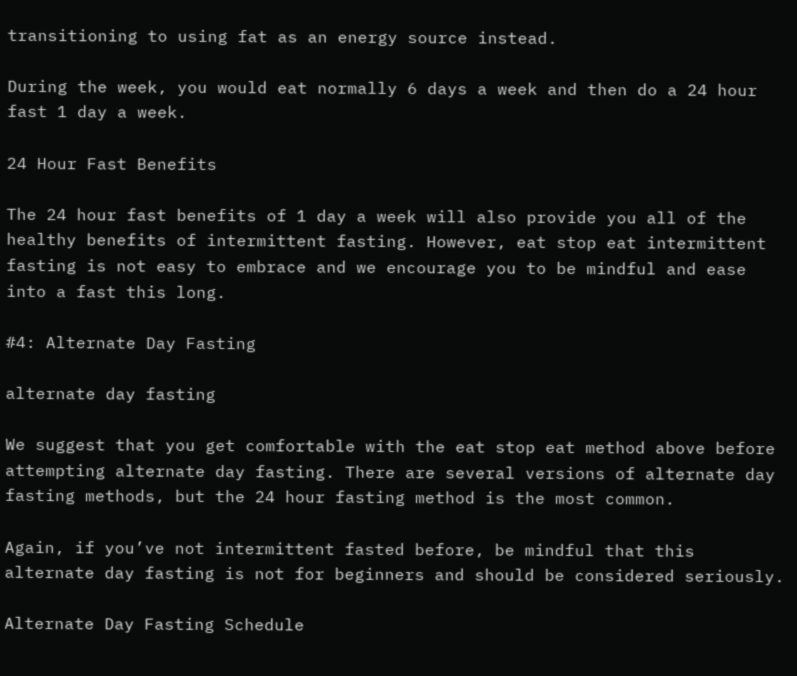transitioning to using fat as an energy source instead.

During the week, you would eat normally 6 days a week and then do a 24 hour fast 1 day a week.

24 Hour Fast Benefits

The 24 hour fast benefits of 1 day a week will also provide you all of the healthy benefits of intermittent fasting. However, eat stop eat intermittent fasting is not easy to embrace and we encourage you to be mindful and ease into a fast this long.

#4: Alternate Day Fasting

alternate day fasting

We suggest that you get comfortable with the eat stop eat method above before attempting alternate day fasting. There are several versions of alternate day fasting methods, but the 24 hour fasting method is the most common.

Again, if you’ve not intermittent fasted before, be mindful that this alternate day fasting is not for beginners and should be considered seriously.

Alternate Day Fasting Schedule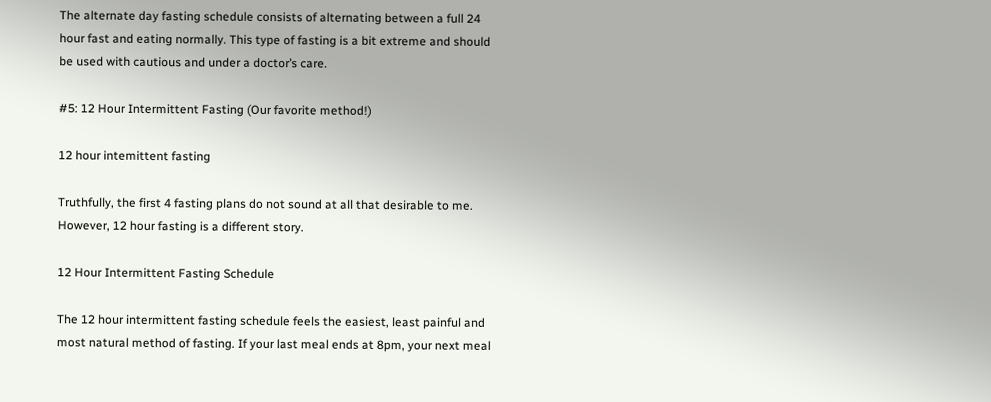The alternate day fasting schedule consists of alternating between a full 24 hour fast and eating normally. This type of fasting is a bit extreme and should be used with cautious and under a doctor’s care.

#5: 12 Hour Intermittent Fasting (Our favorite method!)

12 hour intemittent fasting

Truthfully, the first 4 fasting plans do not sound at all that desirable to me. However, 12 hour fasting is a different story.

12 Hour Intermittent Fasting Schedule

The 12 hour intermittent fasting schedule feels the easiest, least painful and most natural method of fasting. If your last meal ends at 8pm, your next meal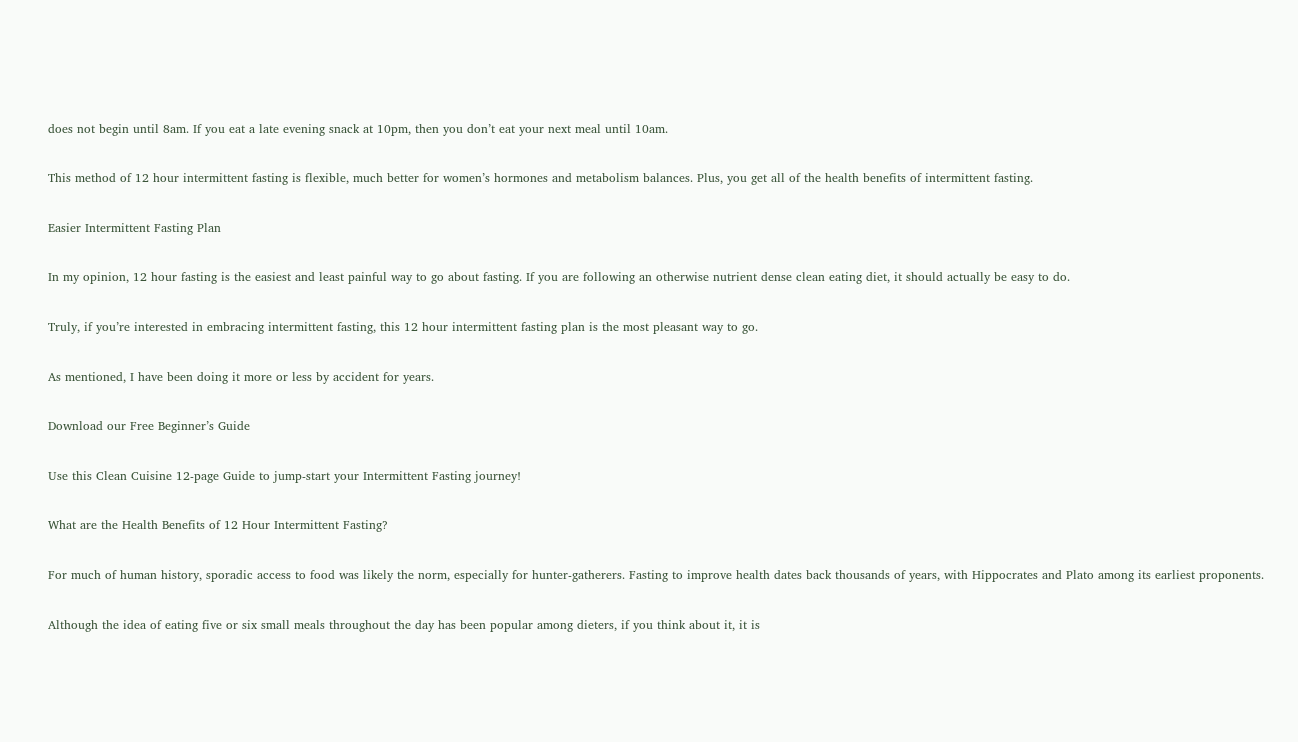does not begin until 8am. If you eat a late evening snack at 10pm, then you don’t eat your next meal until 10am.

This method of 12 hour intermittent fasting is flexible, much better for women’s hormones and metabolism balances. Plus, you get all of the health benefits of intermittent fasting.

Easier Intermittent Fasting Plan

In my opinion, 12 hour fasting is the easiest and least painful way to go about fasting. If you are following an otherwise nutrient dense clean eating diet, it should actually be easy to do.

Truly, if you’re interested in embracing intermittent fasting, this 12 hour intermittent fasting plan is the most pleasant way to go.

As mentioned, I have been doing it more or less by accident for years.

Download our Free Beginner’s Guide

Use this Clean Cuisine 12-page Guide to jump-start your Intermittent Fasting journey!

What are the Health Benefits of 12 Hour Intermittent Fasting?

For much of human history, sporadic access to food was likely the norm, especially for hunter-gatherers. Fasting to improve health dates back thousands of years, with Hippocrates and Plato among its earliest proponents.

Although the idea of eating five or six small meals throughout the day has been popular among dieters, if you think about it, it is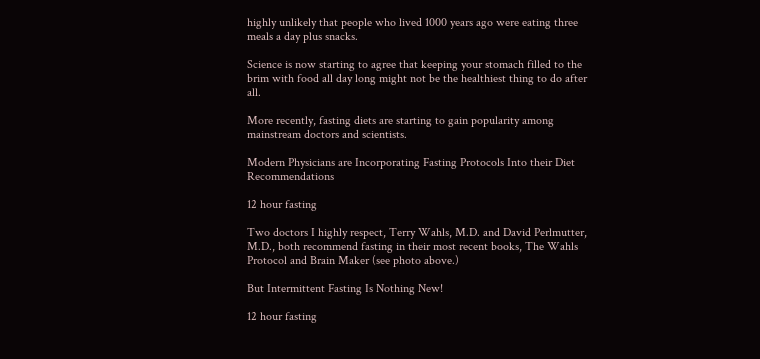highly unlikely that people who lived 1000 years ago were eating three meals a day plus snacks.

Science is now starting to agree that keeping your stomach filled to the brim with food all day long might not be the healthiest thing to do after all.

More recently, fasting diets are starting to gain popularity among mainstream doctors and scientists.

Modern Physicians are Incorporating Fasting Protocols Into their Diet Recommendations

12 hour fasting

Two doctors I highly respect, Terry Wahls, M.D. and David Perlmutter, M.D., both recommend fasting in their most recent books, The Wahls Protocol and Brain Maker (see photo above.)

But Intermittent Fasting Is Nothing New!

12 hour fasting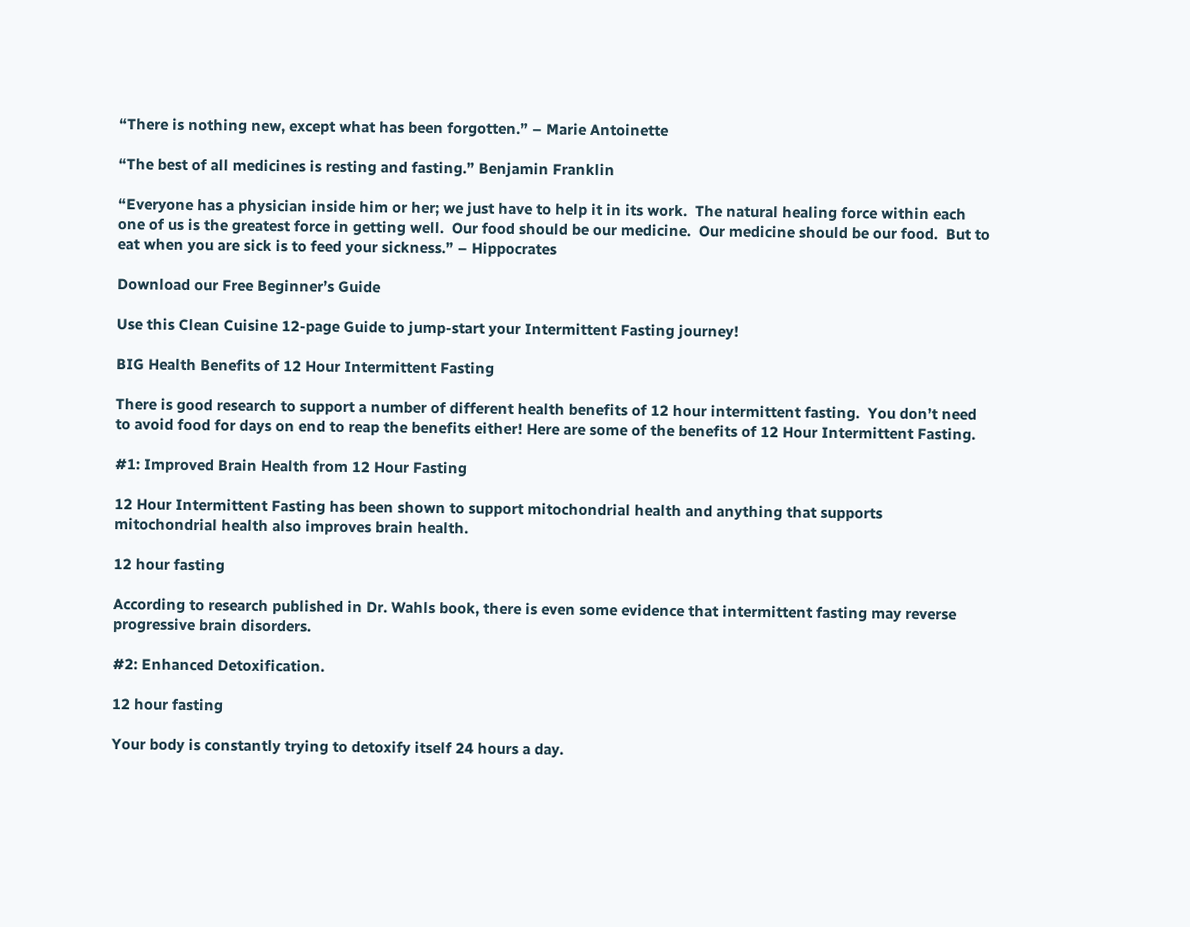“There is nothing new, except what has been forgotten.” – Marie Antoinette

“The best of all medicines is resting and fasting.” Benjamin Franklin

“Everyone has a physician inside him or her; we just have to help it in its work.  The natural healing force within each one of us is the greatest force in getting well.  Our food should be our medicine.  Our medicine should be our food.  But to eat when you are sick is to feed your sickness.” – Hippocrates

Download our Free Beginner’s Guide

Use this Clean Cuisine 12-page Guide to jump-start your Intermittent Fasting journey!

BIG Health Benefits of 12 Hour Intermittent Fasting

There is good research to support a number of different health benefits of 12 hour intermittent fasting.  You don’t need to avoid food for days on end to reap the benefits either! Here are some of the benefits of 12 Hour Intermittent Fasting.

#1: Improved Brain Health from 12 Hour Fasting

12 Hour Intermittent Fasting has been shown to support mitochondrial health and anything that supports mitochondrial health also improves brain health.

12 hour fasting

According to research published in Dr. Wahls book, there is even some evidence that intermittent fasting may reverse progressive brain disorders.

#2: Enhanced Detoxification.

12 hour fasting

Your body is constantly trying to detoxify itself 24 hours a day.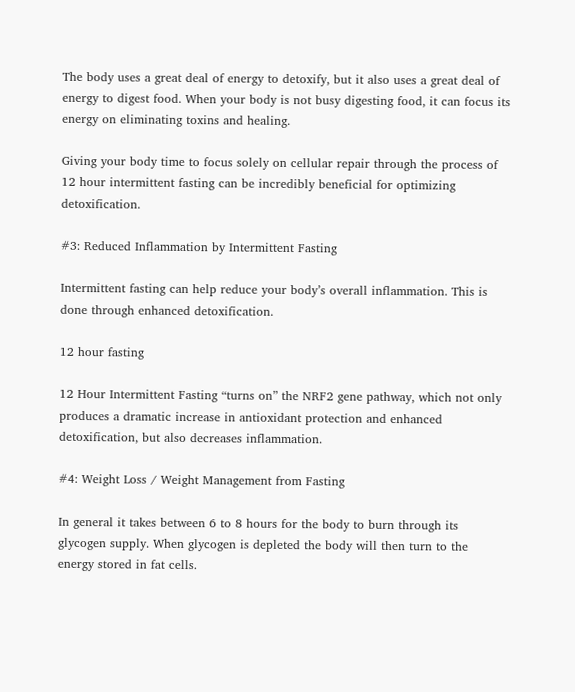The body uses a great deal of energy to detoxify, but it also uses a great deal of energy to digest food. When your body is not busy digesting food, it can focus its energy on eliminating toxins and healing.

Giving your body time to focus solely on cellular repair through the process of 12 hour intermittent fasting can be incredibly beneficial for optimizing detoxification.

#3: Reduced Inflammation by Intermittent Fasting

Intermittent fasting can help reduce your body’s overall inflammation. This is done through enhanced detoxification.

12 hour fasting

12 Hour Intermittent Fasting “turns on” the NRF2 gene pathway, which not only produces a dramatic increase in antioxidant protection and enhanced detoxification, but also decreases inflammation.

#4: Weight Loss / Weight Management from Fasting

In general it takes between 6 to 8 hours for the body to burn through its glycogen supply. When glycogen is depleted the body will then turn to the energy stored in fat cells.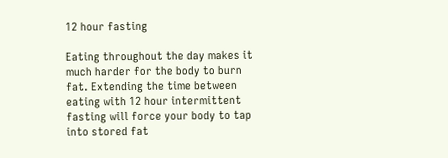12 hour fasting

Eating throughout the day makes it much harder for the body to burn fat. Extending the time between eating with 12 hour intermittent fasting will force your body to tap into stored fat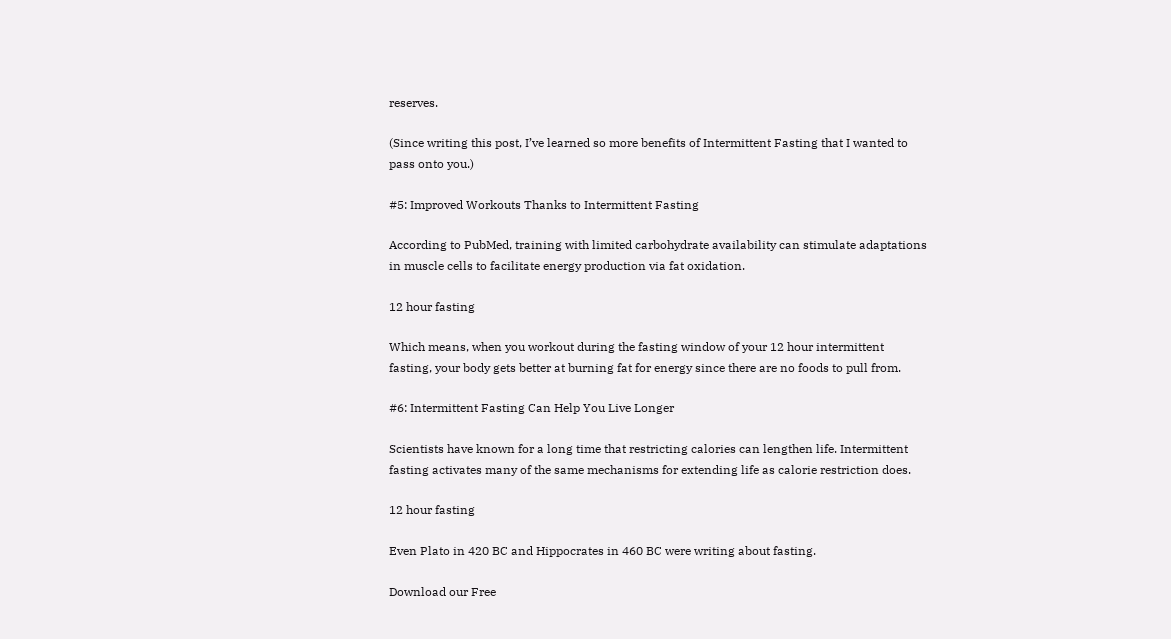reserves.

(Since writing this post, I’ve learned so more benefits of Intermittent Fasting that I wanted to pass onto you.)

#5: Improved Workouts Thanks to Intermittent Fasting

According to PubMed, training with limited carbohydrate availability can stimulate adaptations in muscle cells to facilitate energy production via fat oxidation.

12 hour fasting

Which means, when you workout during the fasting window of your 12 hour intermittent fasting, your body gets better at burning fat for energy since there are no foods to pull from.

#6: Intermittent Fasting Can Help You Live Longer

Scientists have known for a long time that restricting calories can lengthen life. Intermittent fasting activates many of the same mechanisms for extending life as calorie restriction does.

12 hour fasting

Even Plato in 420 BC and Hippocrates in 460 BC were writing about fasting.

Download our Free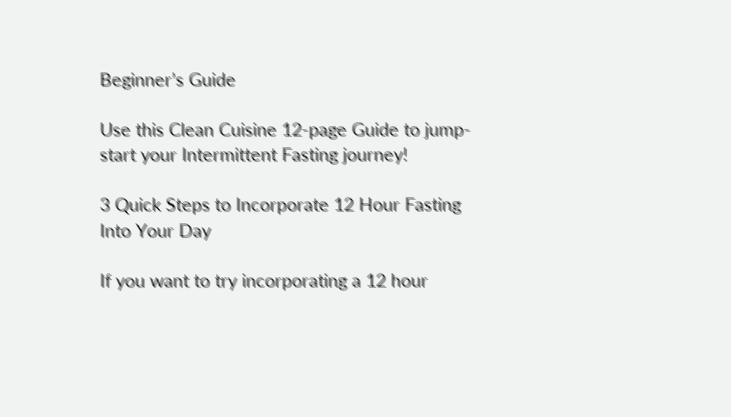Beginner’s Guide

Use this Clean Cuisine 12-page Guide to jump-start your Intermittent Fasting journey!

3 Quick Steps to Incorporate 12 Hour Fasting Into Your Day

If you want to try incorporating a 12 hour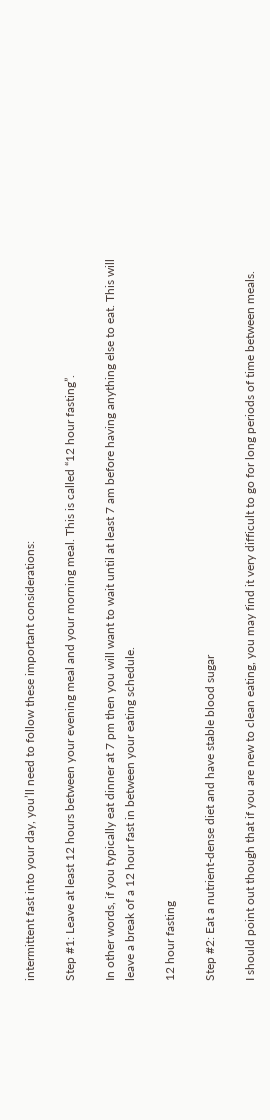intermittent fast into your day, you’ll need to follow these important considerations:

Step #1: Leave at least 12 hours between your evening meal and your morning meal. This is called “12 hour fasting”.

In other words, if you typically eat dinner at 7 pm then you will want to wait until at least 7 am before having anything else to eat. This will leave a break of a 12 hour fast in between your eating schedule.

12 hour fasting

Step #2: Eat a nutrient-dense diet and have stable blood sugar

I should point out though that if you are new to clean eating, you may find it very difficult to go for long periods of time between meals.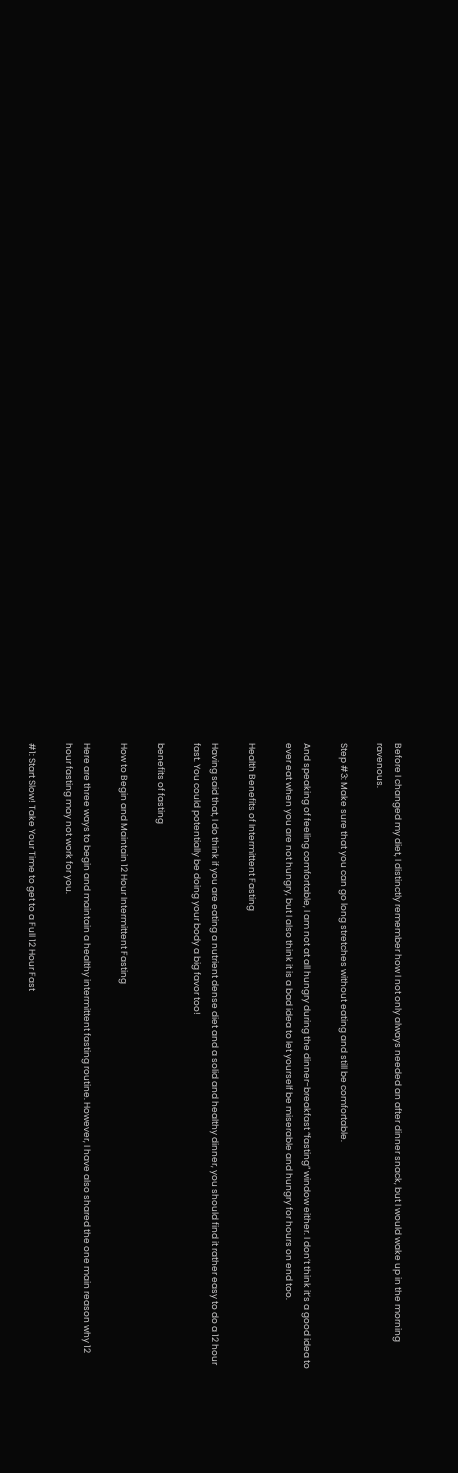Before I changed my diet, I distinctly remember how I not only always needed an after dinner snack, but I would wake up in the morning ravenous.

Step #3: Make sure that you can go long stretches without eating and still be comfortable.

And speaking of feeling comfortable, I am not at all hungry during the dinner-breakfast “fasting” window either. I don’t think it’s a good idea to ever eat when you are not hungry, but I also think it is a bad idea to let yourself be miserable and hungry for hours on end too.

Health Benefits of Intermittent Fasting

Having said that, I do think if you are eating a nutrient dense diet and a solid and healthy dinner, you should find it rather easy to do a 12 hour fast. You could potentially be doing your body a big favor too!

benefits of fasting

How to Begin and Maintain 12 Hour Intermittent Fasting

Here are three ways to begin and maintain a healthy intermittent fasting routine. However, I have also shared the one main reason why 12 hour fasting may not work for you.

#1: Start Slow! Take Your Time to get to a Full 12 Hour Fast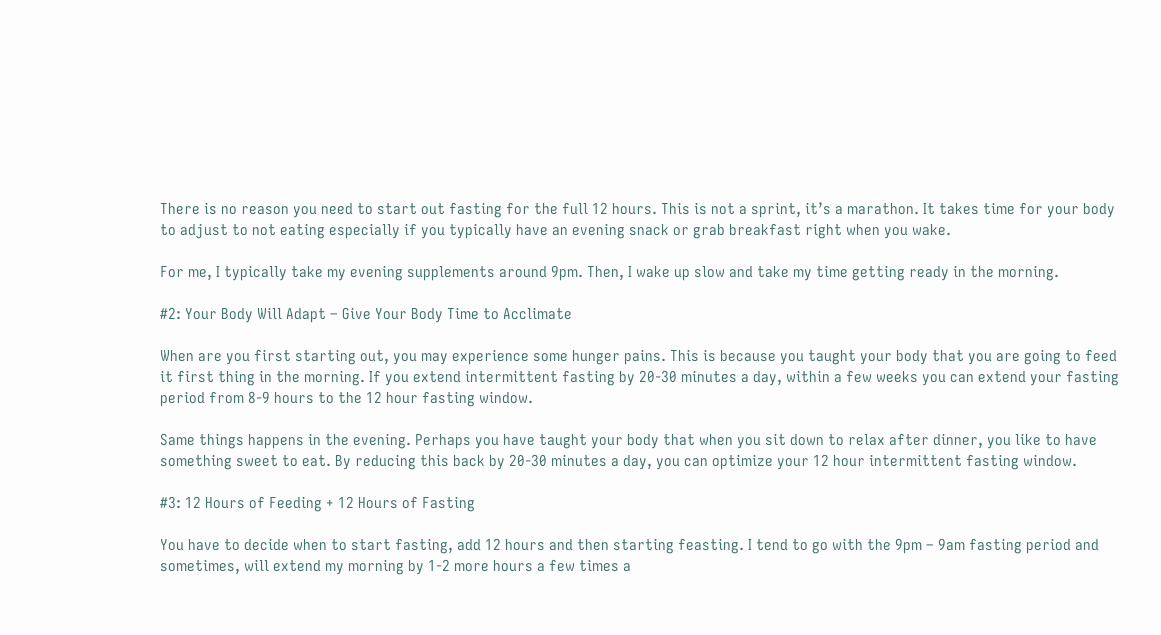There is no reason you need to start out fasting for the full 12 hours. This is not a sprint, it’s a marathon. It takes time for your body to adjust to not eating especially if you typically have an evening snack or grab breakfast right when you wake.

For me, I typically take my evening supplements around 9pm. Then, I wake up slow and take my time getting ready in the morning.

#2: Your Body Will Adapt – Give Your Body Time to Acclimate

When are you first starting out, you may experience some hunger pains. This is because you taught your body that you are going to feed it first thing in the morning. If you extend intermittent fasting by 20-30 minutes a day, within a few weeks you can extend your fasting period from 8-9 hours to the 12 hour fasting window.

Same things happens in the evening. Perhaps you have taught your body that when you sit down to relax after dinner, you like to have something sweet to eat. By reducing this back by 20-30 minutes a day, you can optimize your 12 hour intermittent fasting window.

#3: 12 Hours of Feeding + 12 Hours of Fasting

You have to decide when to start fasting, add 12 hours and then starting feasting. I tend to go with the 9pm – 9am fasting period and sometimes, will extend my morning by 1-2 more hours a few times a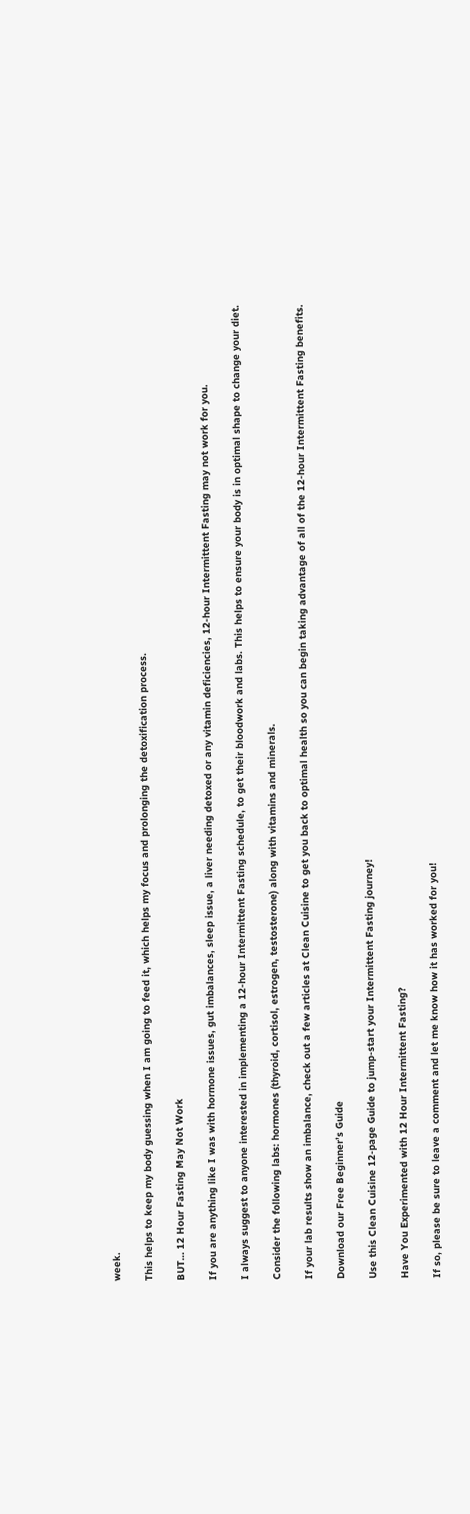week.

This helps to keep my body guessing when I am going to feed it, which helps my focus and prolonging the detoxification process.

BUT… 12 Hour Fasting May Not Work

If you are anything like I was with hormone issues, gut imbalances, sleep issue, a liver needing detoxed or any vitamin deficiencies, 12-hour Intermittent Fasting may not work for you.

I always suggest to anyone interested in implementing a 12-hour Intermittent Fasting schedule, to get their bloodwork and labs. This helps to ensure your body is in optimal shape to change your diet.

Consider the following labs: hormones (thyroid, cortisol, estrogen, testosterone) along with vitamins and minerals.

If your lab results show an imbalance, check out a few articles at Clean Cuisine to get you back to optimal health so you can begin taking advantage of all of the 12-hour Intermittent Fasting benefits.

Download our Free Beginner’s Guide

Use this Clean Cuisine 12-page Guide to jump-start your Intermittent Fasting journey!

Have You Experimented with 12 Hour Intermittent Fasting?

If so, please be sure to leave a comment and let me know how it has worked for you!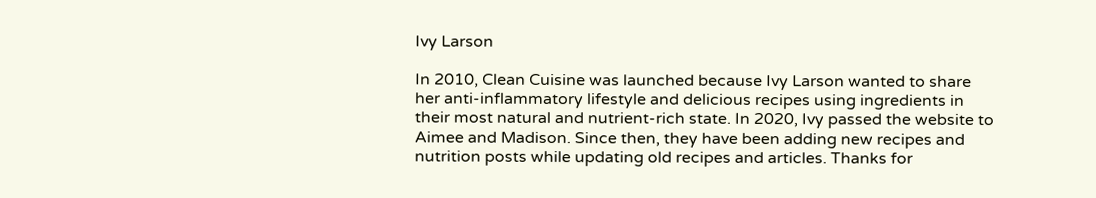Ivy Larson

In 2010, Clean Cuisine was launched because Ivy Larson wanted to share her anti-inflammatory lifestyle and delicious recipes using ingredients in their most natural and nutrient-rich state. In 2020, Ivy passed the website to Aimee and Madison. Since then, they have been adding new recipes and nutrition posts while updating old recipes and articles. Thanks for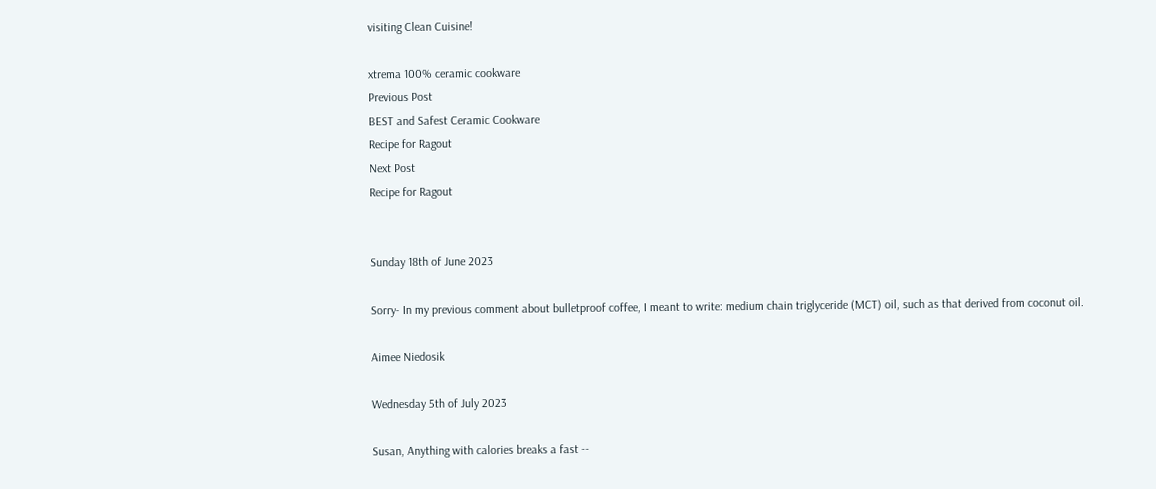visiting Clean Cuisine!

xtrema 100% ceramic cookware
Previous Post
BEST and Safest Ceramic Cookware
Recipe for Ragout
Next Post
Recipe for Ragout


Sunday 18th of June 2023

Sorry- In my previous comment about bulletproof coffee, I meant to write: medium chain triglyceride (MCT) oil, such as that derived from coconut oil.

Aimee Niedosik

Wednesday 5th of July 2023

Susan, Anything with calories breaks a fast --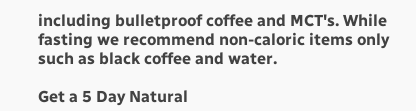including bulletproof coffee and MCT's. While fasting we recommend non-caloric items only such as black coffee and water.

Get a 5 Day Natural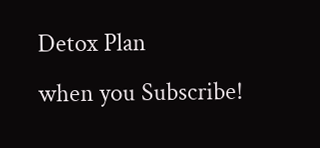Detox Plan
when you Subscribe!